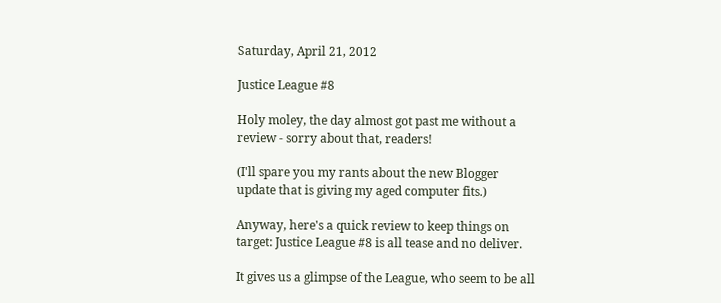Saturday, April 21, 2012

Justice League #8

Holy moley, the day almost got past me without a review - sorry about that, readers!

(I'll spare you my rants about the new Blogger update that is giving my aged computer fits.)

Anyway, here's a quick review to keep things on target: Justice League #8 is all tease and no deliver.

It gives us a glimpse of the League, who seem to be all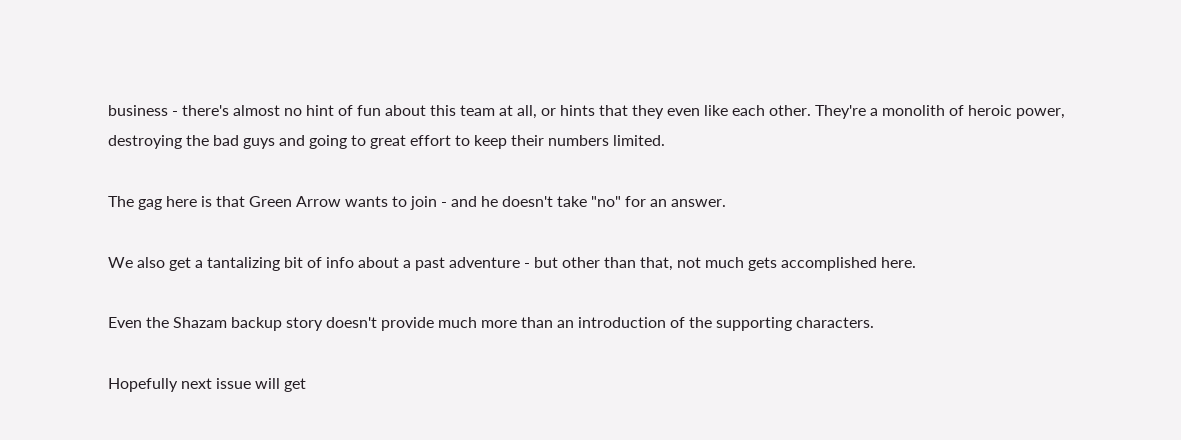business - there's almost no hint of fun about this team at all, or hints that they even like each other. They're a monolith of heroic power, destroying the bad guys and going to great effort to keep their numbers limited.

The gag here is that Green Arrow wants to join - and he doesn't take "no" for an answer.

We also get a tantalizing bit of info about a past adventure - but other than that, not much gets accomplished here.

Even the Shazam backup story doesn't provide much more than an introduction of the supporting characters.

Hopefully next issue will get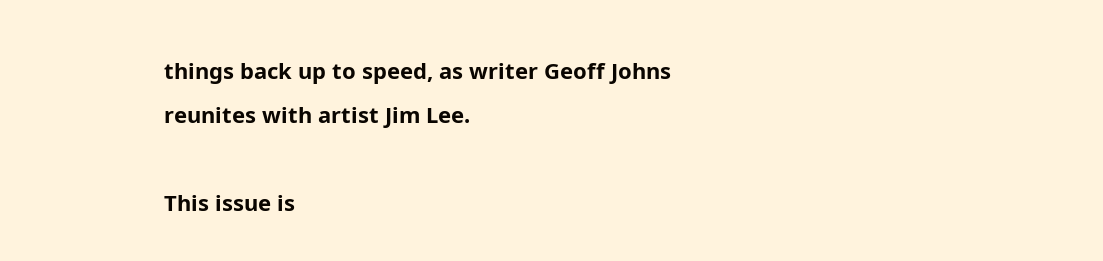things back up to speed, as writer Geoff Johns reunites with artist Jim Lee.

This issue is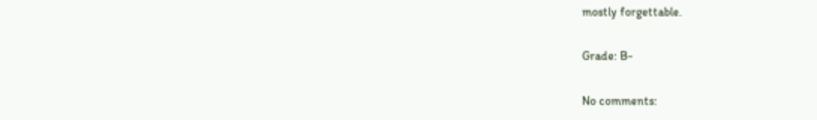mostly forgettable.

Grade: B-

No comments: